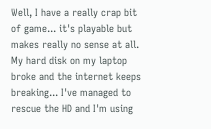Well, I have a really crap bit of game... it's playable but makes really no sense at all. My hard disk on my laptop broke and the internet keeps breaking... I've managed to rescue the HD and I'm using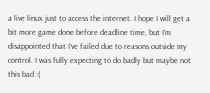a live linux just to access the internet. I hope I will get a bit more game done before deadline time, but I'm disappointed that I've failed due to reasons outside my control. I was fully expecting to do badly but maybe not this bad :(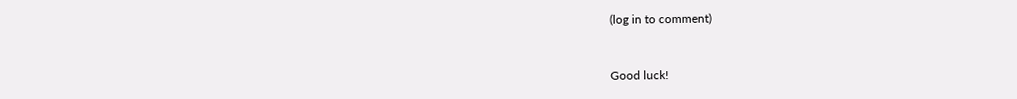(log in to comment)


Good luck!